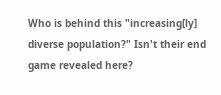Who is behind this "increasing[ly] diverse population?" Isn't their end game revealed here?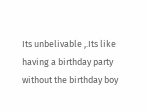Its unbelivable ,.Its like having a birthday party without the birthday boy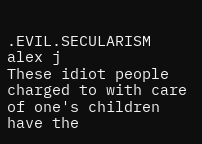.EVIL.SECULARISM
alex j
These idiot people charged to with care of one's children have the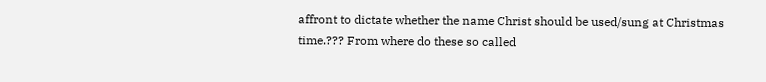affront to dictate whether the name Christ should be used/sung at Christmas time.??? From where do these so called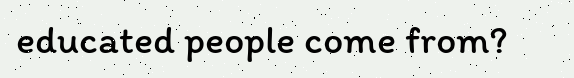educated people come from?